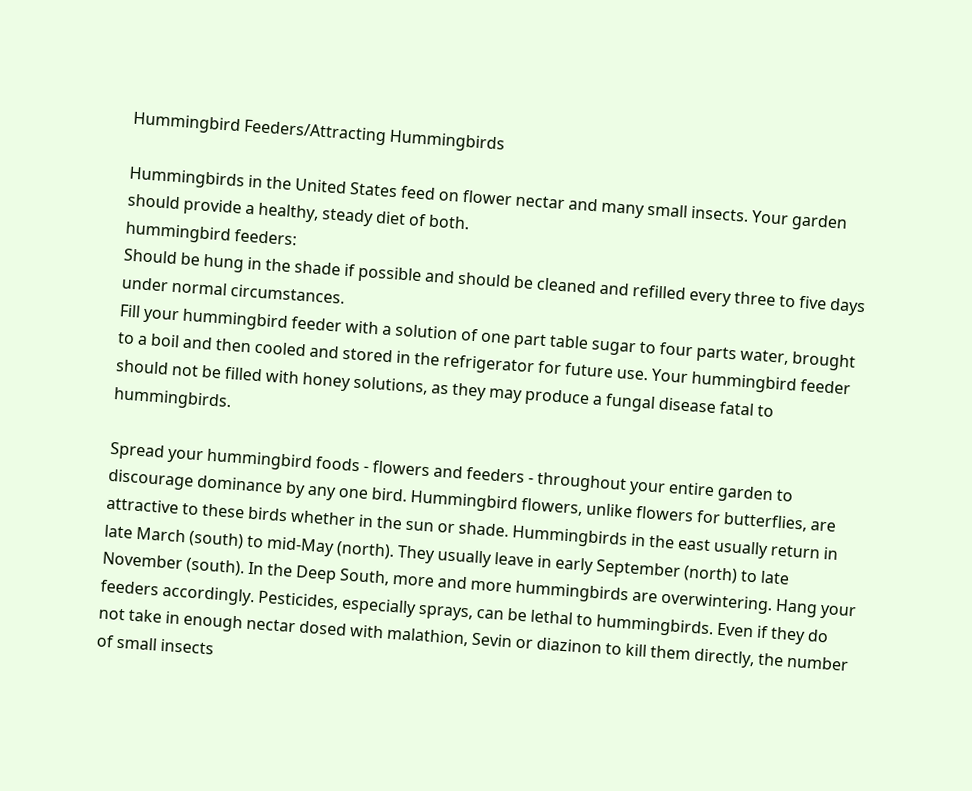Hummingbird Feeders/Attracting Hummingbirds

Hummingbirds in the United States feed on flower nectar and many small insects. Your garden should provide a healthy, steady diet of both.
hummingbird feeders:
Should be hung in the shade if possible and should be cleaned and refilled every three to five days under normal circumstances.
Fill your hummingbird feeder with a solution of one part table sugar to four parts water, brought to a boil and then cooled and stored in the refrigerator for future use. Your hummingbird feeder should not be filled with honey solutions, as they may produce a fungal disease fatal to hummingbirds.

Spread your hummingbird foods - flowers and feeders - throughout your entire garden to discourage dominance by any one bird. Hummingbird flowers, unlike flowers for butterflies, are attractive to these birds whether in the sun or shade. Hummingbirds in the east usually return in late March (south) to mid-May (north). They usually leave in early September (north) to late November (south). In the Deep South, more and more hummingbirds are overwintering. Hang your feeders accordingly. Pesticides, especially sprays, can be lethal to hummingbirds. Even if they do not take in enough nectar dosed with malathion, Sevin or diazinon to kill them directly, the number of small insects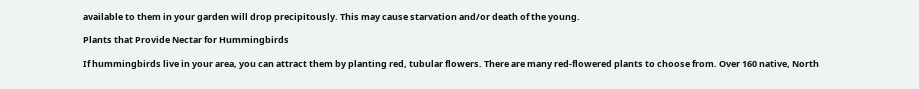available to them in your garden will drop precipitously. This may cause starvation and/or death of the young.

Plants that Provide Nectar for Hummingbirds

If hummingbirds live in your area, you can attract them by planting red, tubular flowers. There are many red-flowered plants to choose from. Over 160 native, North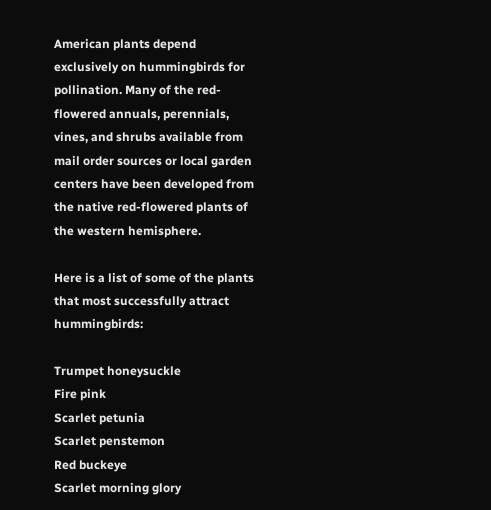American plants depend exclusively on hummingbirds for pollination. Many of the red-flowered annuals, perennials, vines, and shrubs available from mail order sources or local garden centers have been developed from the native red-flowered plants of the western hemisphere.

Here is a list of some of the plants that most successfully attract hummingbirds:

Trumpet honeysuckle
Fire pink
Scarlet petunia
Scarlet penstemon
Red buckeye
Scarlet morning glory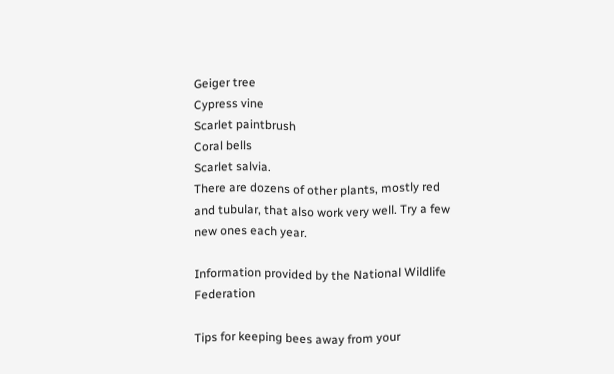Geiger tree
Cypress vine
Scarlet paintbrush
Coral bells
Scarlet salvia.
There are dozens of other plants, mostly red and tubular, that also work very well. Try a few new ones each year.

Information provided by the National Wildlife Federation

Tips for keeping bees away from your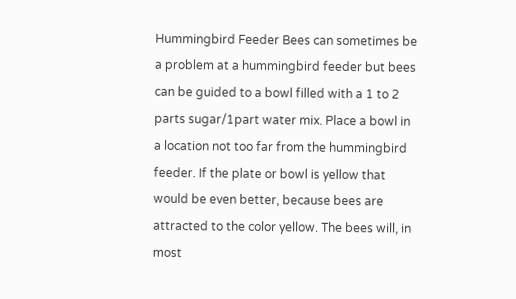Hummingbird Feeder Bees can sometimes be a problem at a hummingbird feeder but bees can be guided to a bowl filled with a 1 to 2 parts sugar/1part water mix. Place a bowl in a location not too far from the hummingbird feeder. If the plate or bowl is yellow that would be even better, because bees are attracted to the color yellow. The bees will, in most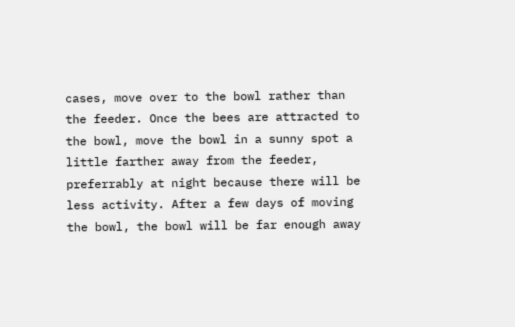cases, move over to the bowl rather than the feeder. Once the bees are attracted to the bowl, move the bowl in a sunny spot a little farther away from the feeder, preferrably at night because there will be less activity. After a few days of moving the bowl, the bowl will be far enough away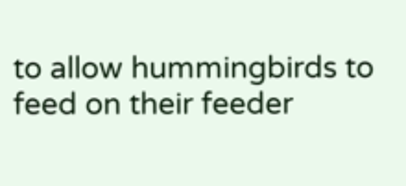to allow hummingbirds to feed on their feeder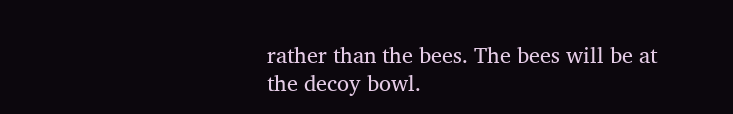rather than the bees. The bees will be at the decoy bowl.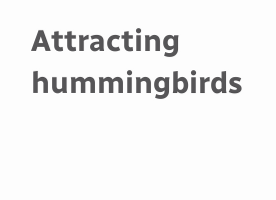Attracting hummingbirds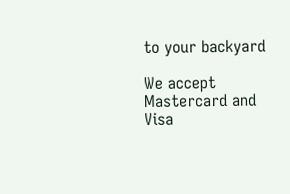to your backyard

We accept Mastercard and Visa